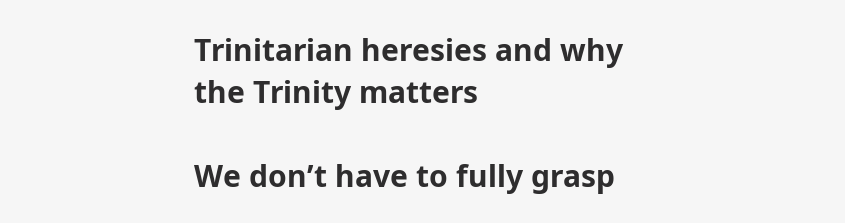Trinitarian heresies and why the Trinity matters

We don’t have to fully grasp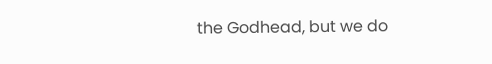the Godhead, but we do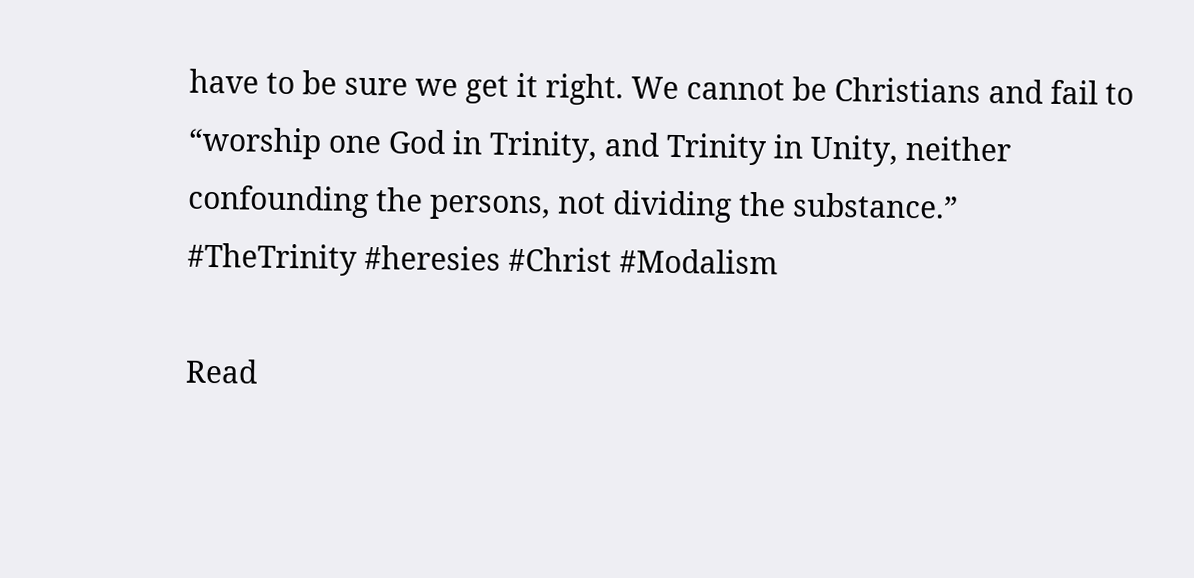have to be sure we get it right. We cannot be Christians and fail to “worship one God in Trinity, and Trinity in Unity, neither confounding the persons, not dividing the substance.” #TheTrinity #heresies #Christ #Modalism

Read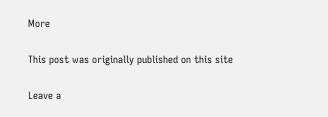More

This post was originally published on this site

Leave a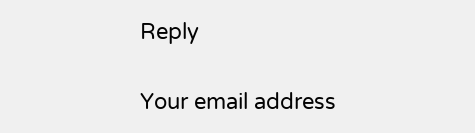Reply

Your email address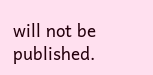will not be published.